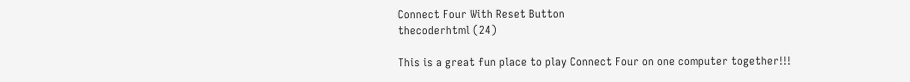Connect Four With Reset Button
thecoderhtml (24)

This is a great fun place to play Connect Four on one computer together!!!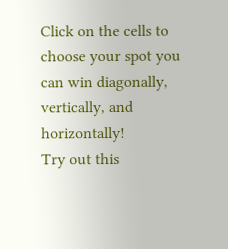Click on the cells to choose your spot you can win diagonally, vertically, and horizontally!
Try out this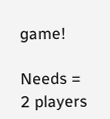game!

Needs = 2 players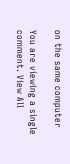on the same computer

You are viewing a single comment. View All